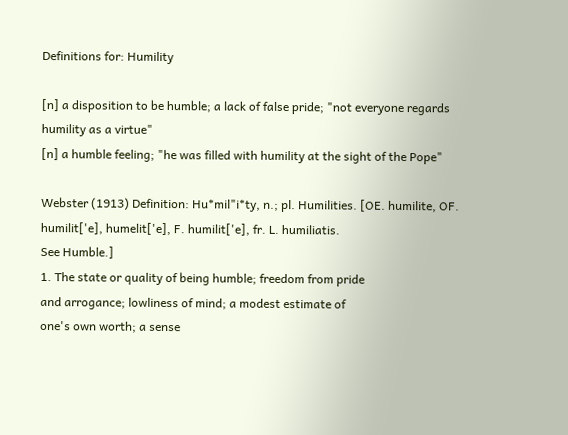Definitions for: Humility

[n] a disposition to be humble; a lack of false pride; "not everyone regards humility as a virtue"
[n] a humble feeling; "he was filled with humility at the sight of the Pope"

Webster (1913) Definition: Hu*mil"i*ty, n.; pl. Humilities. [OE. humilite, OF.
humilit['e], humelit['e], F. humilit['e], fr. L. humiliatis.
See Humble.]
1. The state or quality of being humble; freedom from pride
and arrogance; lowliness of mind; a modest estimate of
one's own worth; a sense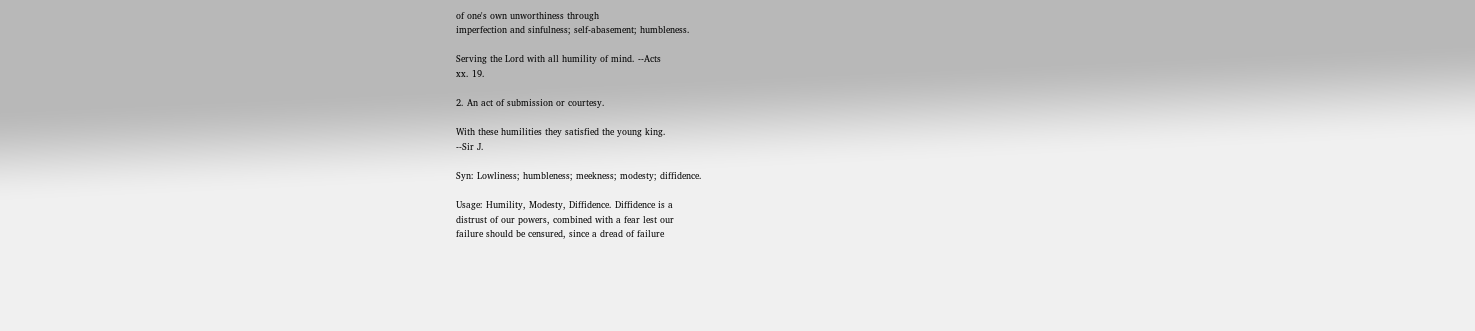of one's own unworthiness through
imperfection and sinfulness; self-abasement; humbleness.

Serving the Lord with all humility of mind. --Acts
xx. 19.

2. An act of submission or courtesy.

With these humilities they satisfied the young king.
--Sir J.

Syn: Lowliness; humbleness; meekness; modesty; diffidence.

Usage: Humility, Modesty, Diffidence. Diffidence is a
distrust of our powers, combined with a fear lest our
failure should be censured, since a dread of failure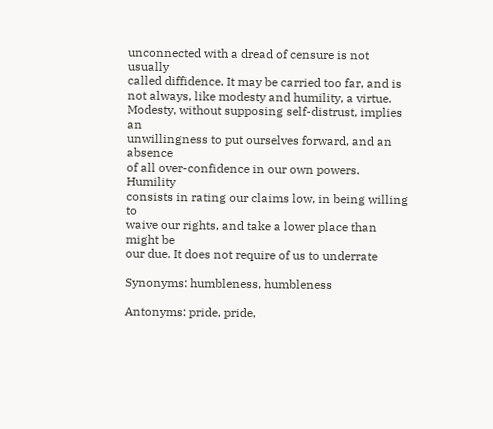unconnected with a dread of censure is not usually
called diffidence. It may be carried too far, and is
not always, like modesty and humility, a virtue.
Modesty, without supposing self-distrust, implies an
unwillingness to put ourselves forward, and an absence
of all over-confidence in our own powers. Humility
consists in rating our claims low, in being willing to
waive our rights, and take a lower place than might be
our due. It does not require of us to underrate

Synonyms: humbleness, humbleness

Antonyms: pride, pride,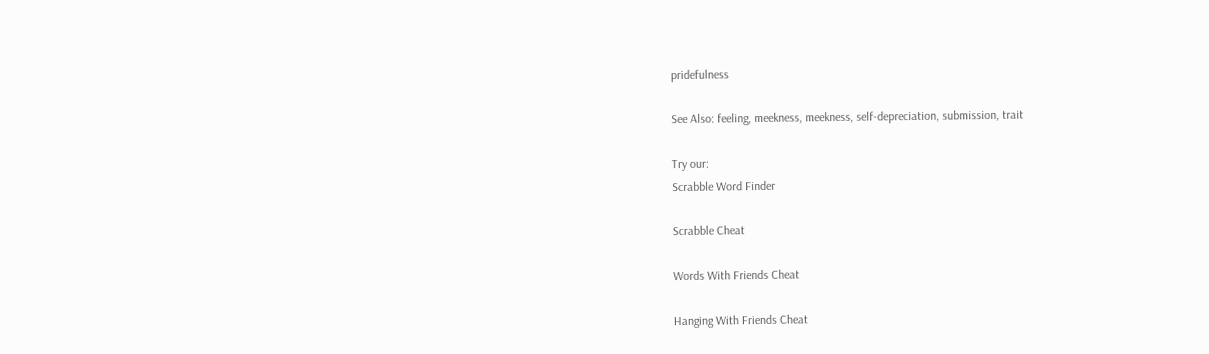pridefulness

See Also: feeling, meekness, meekness, self-depreciation, submission, trait

Try our:
Scrabble Word Finder

Scrabble Cheat

Words With Friends Cheat

Hanging With Friends Cheat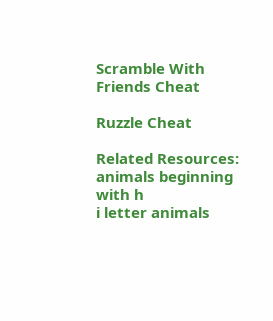Scramble With Friends Cheat

Ruzzle Cheat

Related Resources:
animals beginning with h
i letter animals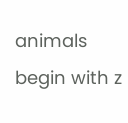animals begin with z